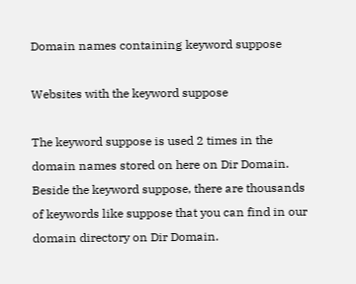Domain names containing keyword suppose

Websites with the keyword suppose

The keyword suppose is used 2 times in the domain names stored on here on Dir Domain. Beside the keyword suppose, there are thousands of keywords like suppose that you can find in our domain directory on Dir Domain.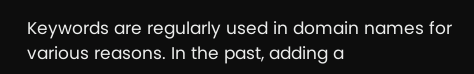Keywords are regularly used in domain names for various reasons. In the past, adding a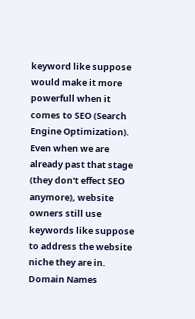keyword like suppose would make it more powerfull when it comes to SEO (Search Engine Optimization). Even when we are already past that stage (they don't effect SEO anymore), website owners still use keywords like suppose to address the website niche they are in.
Domain Names